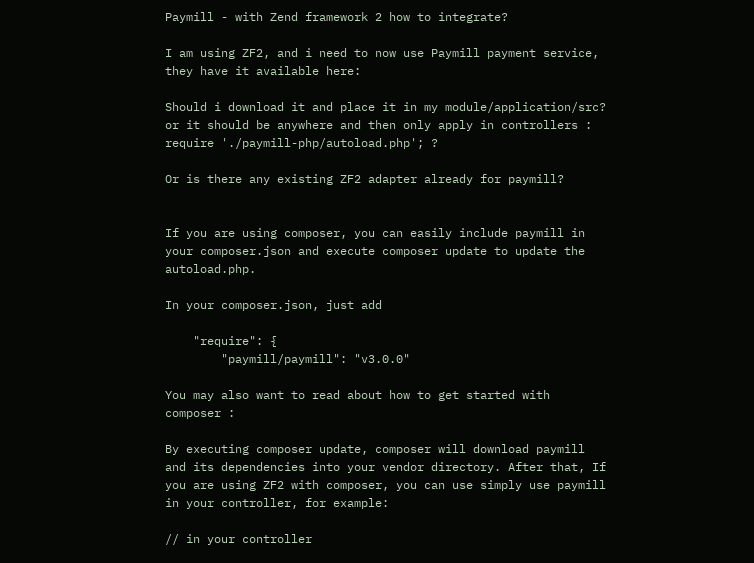Paymill - with Zend framework 2 how to integrate?

I am using ZF2, and i need to now use Paymill payment service, they have it available here:

Should i download it and place it in my module/application/src? or it should be anywhere and then only apply in controllers : require './paymill-php/autoload.php'; ?

Or is there any existing ZF2 adapter already for paymill?


If you are using composer, you can easily include paymill in your composer.json and execute composer update to update the autoload.php.

In your composer.json, just add

    "require": {
        "paymill/paymill": "v3.0.0"

You may also want to read about how to get started with composer :

By executing composer update, composer will download paymill and its dependencies into your vendor directory. After that, If you are using ZF2 with composer, you can use simply use paymill in your controller, for example:

// in your controller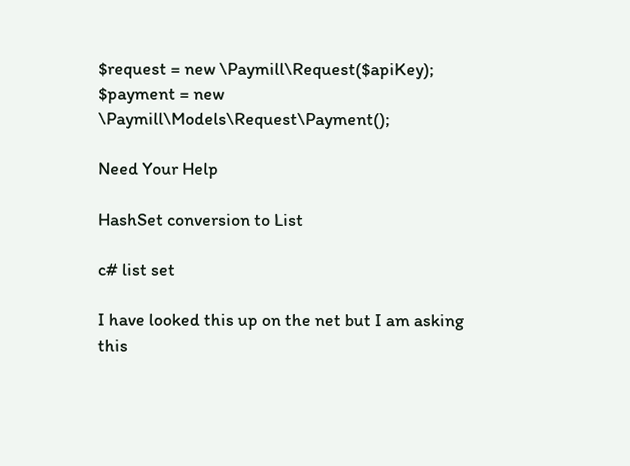$request = new \Paymill\Request($apiKey);
$payment = new \Paymill\Models\Request\Payment();

Need Your Help

HashSet conversion to List

c# list set

I have looked this up on the net but I am asking this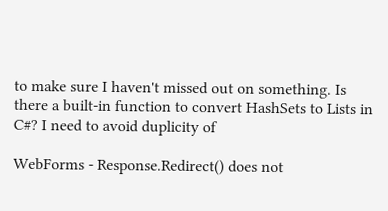to make sure I haven't missed out on something. Is there a built-in function to convert HashSets to Lists in C#? I need to avoid duplicity of

WebForms - Response.Redirect() does not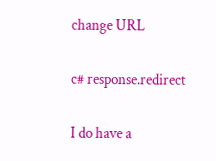change URL

c# response.redirect

I do have a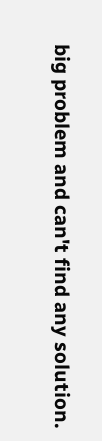big problem and can't find any solution.